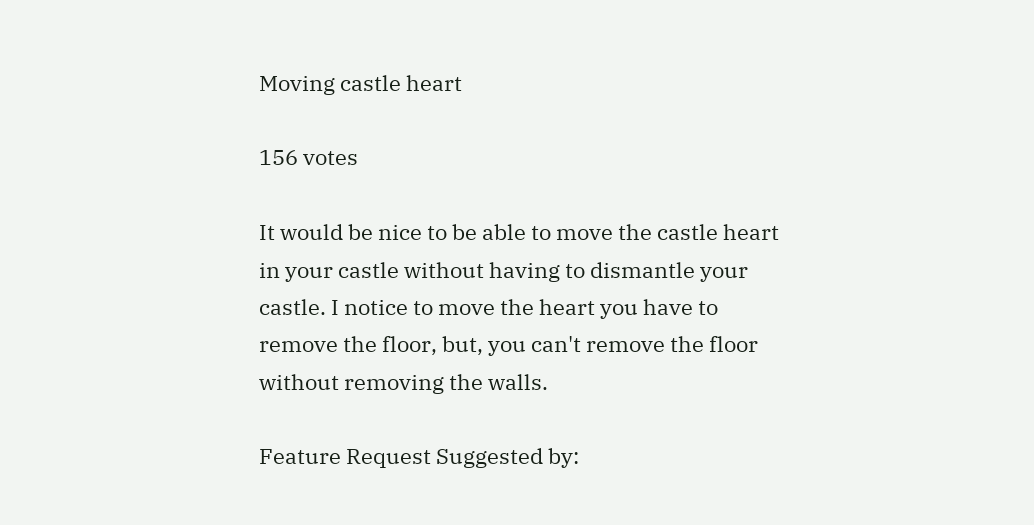Moving castle heart

156 votes

It would be nice to be able to move the castle heart in your castle without having to dismantle your castle. I notice to move the heart you have to remove the floor, but, you can't remove the floor without removing the walls.

Feature Request Suggested by: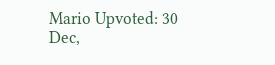Mario Upvoted: 30 Dec,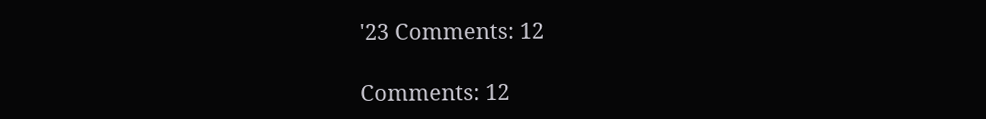'23 Comments: 12

Comments: 12